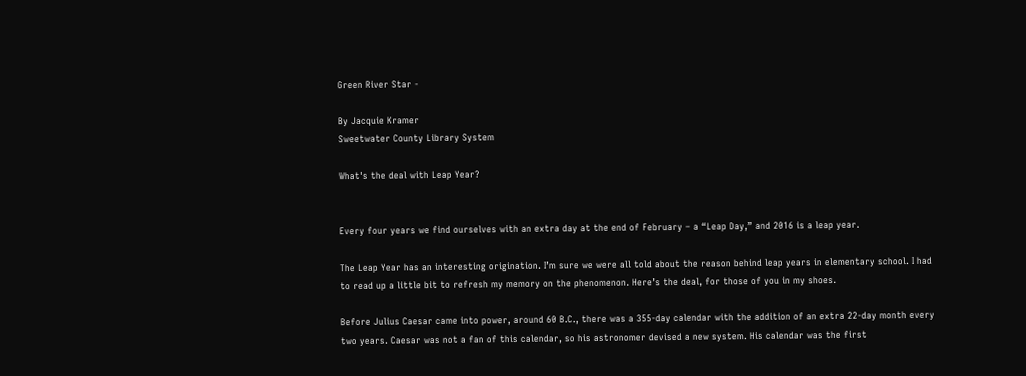Green River Star -

By Jacquie Kramer
Sweetwater County Library System

What's the deal with Leap Year?


Every four years we find ourselves with an extra day at the end of February – a “Leap Day,” and 2016 is a leap year.

The Leap Year has an interesting origination. I’m sure we were all told about the reason behind leap years in elementary school. I had to read up a little bit to refresh my memory on the phenomenon. Here’s the deal, for those of you in my shoes.

Before Julius Caesar came into power, around 60 B.C., there was a 355-day calendar with the addition of an extra 22-day month every two years. Caesar was not a fan of this calendar, so his astronomer devised a new system. His calendar was the first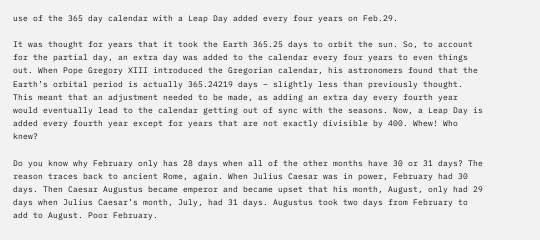use of the 365 day calendar with a Leap Day added every four years on Feb.29.

It was thought for years that it took the Earth 365.25 days to orbit the sun. So, to account for the partial day, an extra day was added to the calendar every four years to even things out. When Pope Gregory XIII introduced the Gregorian calendar, his astronomers found that the Earth’s orbital period is actually 365.24219 days – slightly less than previously thought. This meant that an adjustment needed to be made, as adding an extra day every fourth year would eventually lead to the calendar getting out of sync with the seasons. Now, a Leap Day is added every fourth year except for years that are not exactly divisible by 400. Whew! Who knew?

Do you know why February only has 28 days when all of the other months have 30 or 31 days? The reason traces back to ancient Rome, again. When Julius Caesar was in power, February had 30 days. Then Caesar Augustus became emperor and became upset that his month, August, only had 29 days when Julius Caesar’s month, July, had 31 days. Augustus took two days from February to add to August. Poor February.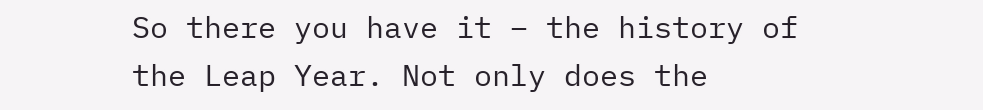So there you have it – the history of the Leap Year. Not only does the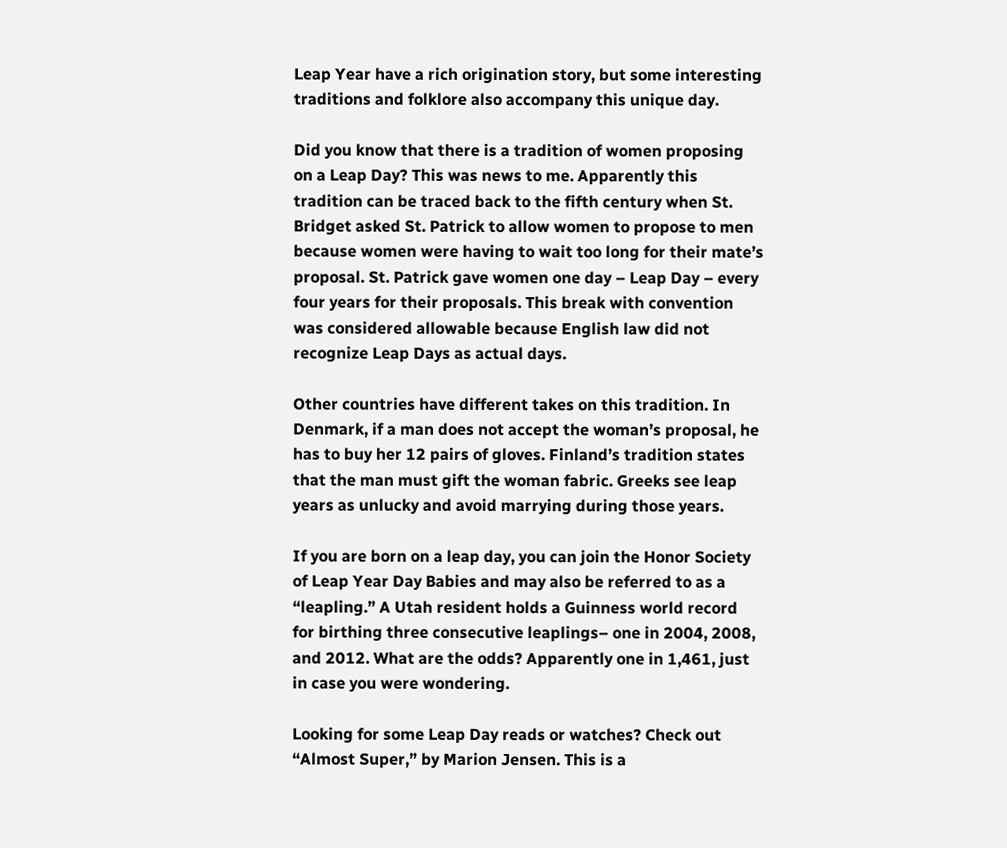Leap Year have a rich origination story, but some interesting traditions and folklore also accompany this unique day.

Did you know that there is a tradition of women proposing on a Leap Day? This was news to me. Apparently this tradition can be traced back to the fifth century when St. Bridget asked St. Patrick to allow women to propose to men because women were having to wait too long for their mate’s proposal. St. Patrick gave women one day – Leap Day – every four years for their proposals. This break with convention was considered allowable because English law did not recognize Leap Days as actual days.

Other countries have different takes on this tradition. In Denmark, if a man does not accept the woman’s proposal, he has to buy her 12 pairs of gloves. Finland’s tradition states that the man must gift the woman fabric. Greeks see leap years as unlucky and avoid marrying during those years.

If you are born on a leap day, you can join the Honor Society of Leap Year Day Babies and may also be referred to as a “leapling.” A Utah resident holds a Guinness world record for birthing three consecutive leaplings– one in 2004, 2008, and 2012. What are the odds? Apparently one in 1,461, just in case you were wondering.

Looking for some Leap Day reads or watches? Check out “Almost Super,” by Marion Jensen. This is a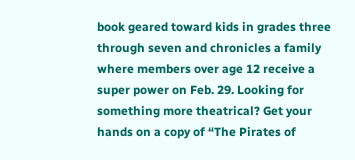book geared toward kids in grades three through seven and chronicles a family where members over age 12 receive a super power on Feb. 29. Looking for something more theatrical? Get your hands on a copy of “The Pirates of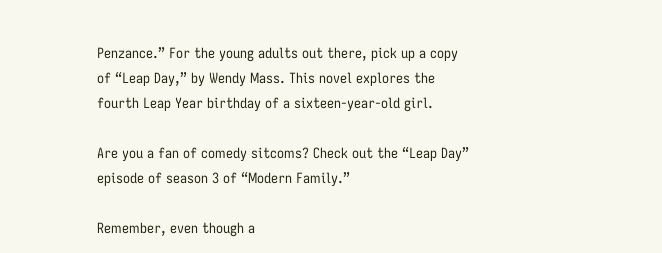Penzance.” For the young adults out there, pick up a copy of “Leap Day,” by Wendy Mass. This novel explores the fourth Leap Year birthday of a sixteen-year-old girl.

Are you a fan of comedy sitcoms? Check out the “Leap Day” episode of season 3 of “Modern Family.”

Remember, even though a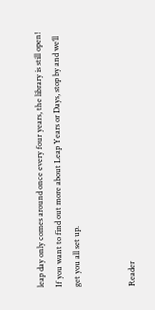leap day only comes around once every four years, the library is still open! If you want to find out more about Leap Years or Days, stop by and we’ll get you all set up.


Reader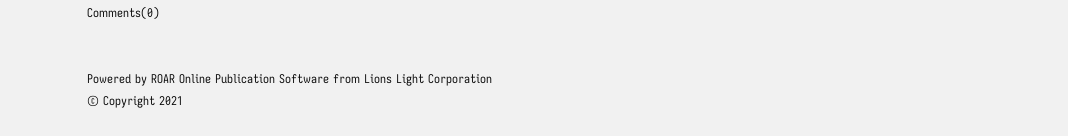Comments(0)


Powered by ROAR Online Publication Software from Lions Light Corporation
© Copyright 2021